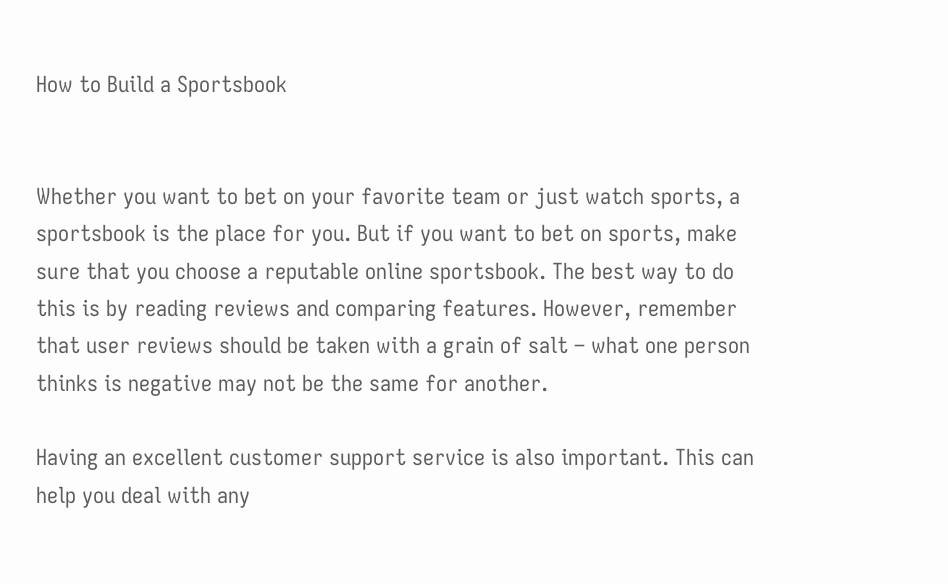How to Build a Sportsbook


Whether you want to bet on your favorite team or just watch sports, a sportsbook is the place for you. But if you want to bet on sports, make sure that you choose a reputable online sportsbook. The best way to do this is by reading reviews and comparing features. However, remember that user reviews should be taken with a grain of salt – what one person thinks is negative may not be the same for another.

Having an excellent customer support service is also important. This can help you deal with any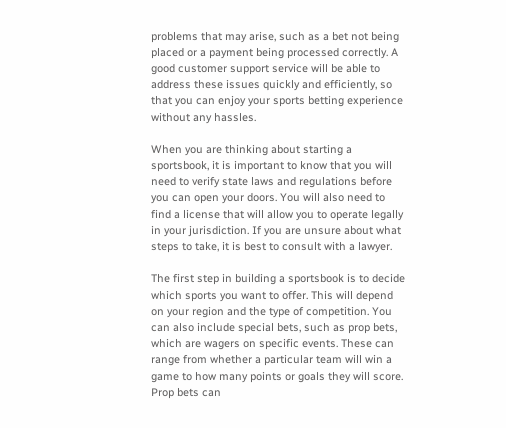problems that may arise, such as a bet not being placed or a payment being processed correctly. A good customer support service will be able to address these issues quickly and efficiently, so that you can enjoy your sports betting experience without any hassles.

When you are thinking about starting a sportsbook, it is important to know that you will need to verify state laws and regulations before you can open your doors. You will also need to find a license that will allow you to operate legally in your jurisdiction. If you are unsure about what steps to take, it is best to consult with a lawyer.

The first step in building a sportsbook is to decide which sports you want to offer. This will depend on your region and the type of competition. You can also include special bets, such as prop bets, which are wagers on specific events. These can range from whether a particular team will win a game to how many points or goals they will score. Prop bets can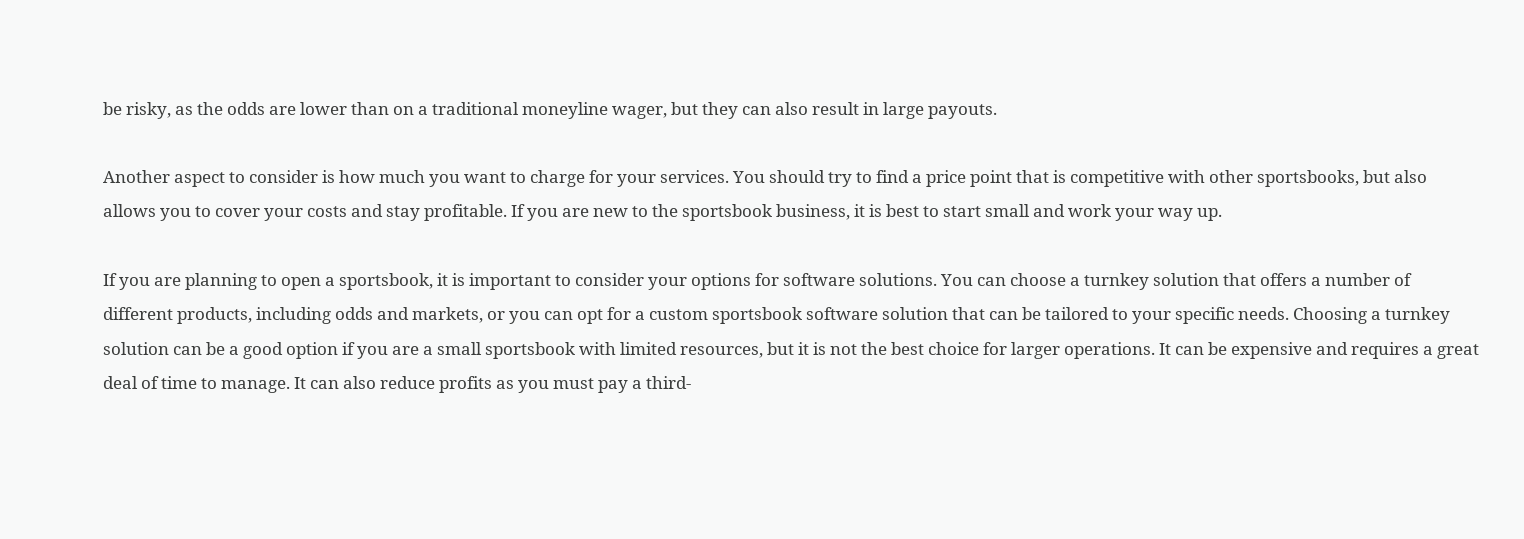be risky, as the odds are lower than on a traditional moneyline wager, but they can also result in large payouts.

Another aspect to consider is how much you want to charge for your services. You should try to find a price point that is competitive with other sportsbooks, but also allows you to cover your costs and stay profitable. If you are new to the sportsbook business, it is best to start small and work your way up.

If you are planning to open a sportsbook, it is important to consider your options for software solutions. You can choose a turnkey solution that offers a number of different products, including odds and markets, or you can opt for a custom sportsbook software solution that can be tailored to your specific needs. Choosing a turnkey solution can be a good option if you are a small sportsbook with limited resources, but it is not the best choice for larger operations. It can be expensive and requires a great deal of time to manage. It can also reduce profits as you must pay a third-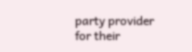party provider for their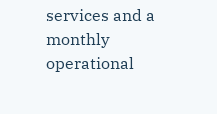services and a monthly operational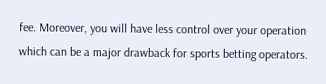fee. Moreover, you will have less control over your operation which can be a major drawback for sports betting operators.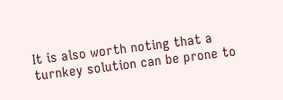It is also worth noting that a turnkey solution can be prone to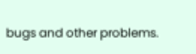bugs and other problems.